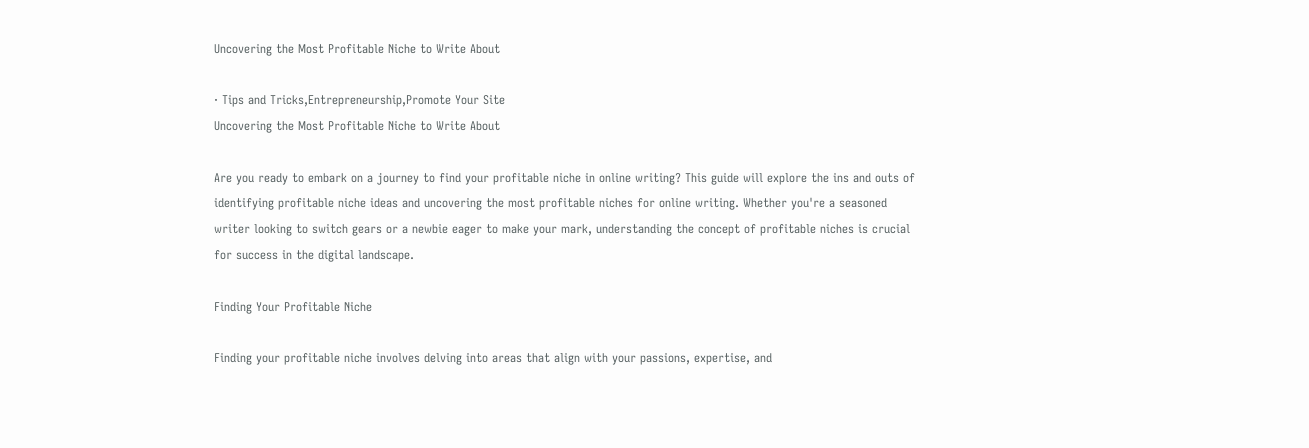Uncovering the Most Profitable Niche to Write About

· Tips and Tricks,Entrepreneurship,Promote Your Site
Uncovering the Most Profitable Niche to Write About

Are you ready to embark on a journey to find your profitable niche in online writing? This guide will explore the ins and outs of identifying profitable niche ideas and uncovering the most profitable niches for online writing. Whether you're a seasoned writer looking to switch gears or a newbie eager to make your mark, understanding the concept of profitable niches is crucial for success in the digital landscape.

Finding Your Profitable Niche

Finding your profitable niche involves delving into areas that align with your passions, expertise, and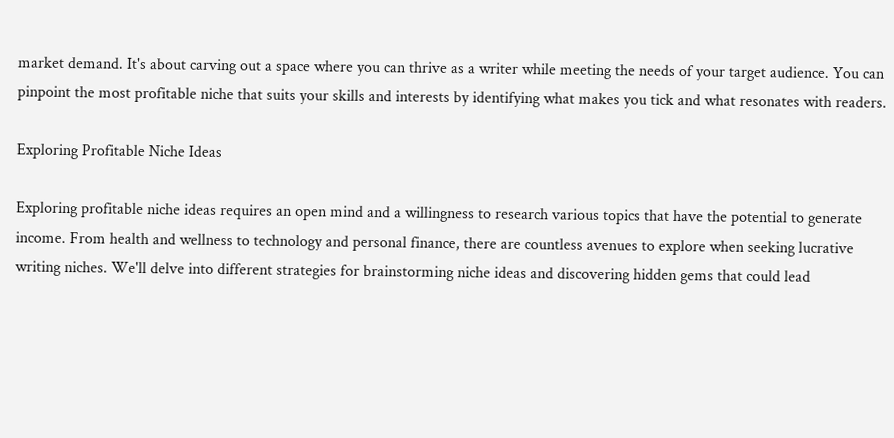market demand. It's about carving out a space where you can thrive as a writer while meeting the needs of your target audience. You can pinpoint the most profitable niche that suits your skills and interests by identifying what makes you tick and what resonates with readers.

Exploring Profitable Niche Ideas

Exploring profitable niche ideas requires an open mind and a willingness to research various topics that have the potential to generate income. From health and wellness to technology and personal finance, there are countless avenues to explore when seeking lucrative writing niches. We'll delve into different strategies for brainstorming niche ideas and discovering hidden gems that could lead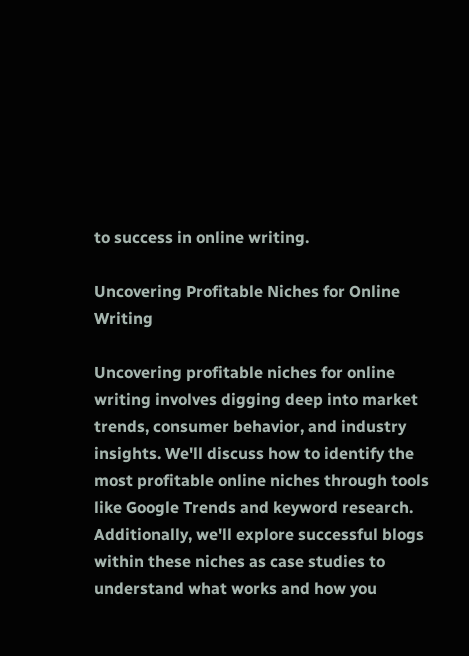to success in online writing.

Uncovering Profitable Niches for Online Writing

Uncovering profitable niches for online writing involves digging deep into market trends, consumer behavior, and industry insights. We'll discuss how to identify the most profitable online niches through tools like Google Trends and keyword research. Additionally, we'll explore successful blogs within these niches as case studies to understand what works and how you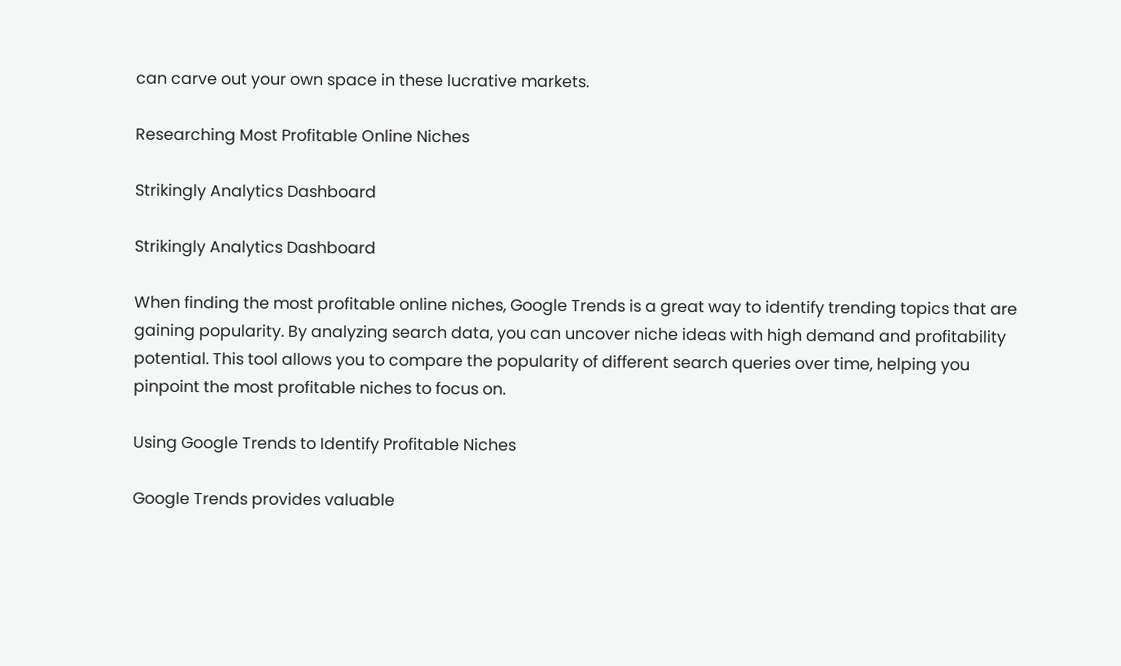can carve out your own space in these lucrative markets.

Researching Most Profitable Online Niches

Strikingly Analytics Dashboard

Strikingly Analytics Dashboard

When finding the most profitable online niches, Google Trends is a great way to identify trending topics that are gaining popularity. By analyzing search data, you can uncover niche ideas with high demand and profitability potential. This tool allows you to compare the popularity of different search queries over time, helping you pinpoint the most profitable niches to focus on.

Using Google Trends to Identify Profitable Niches

Google Trends provides valuable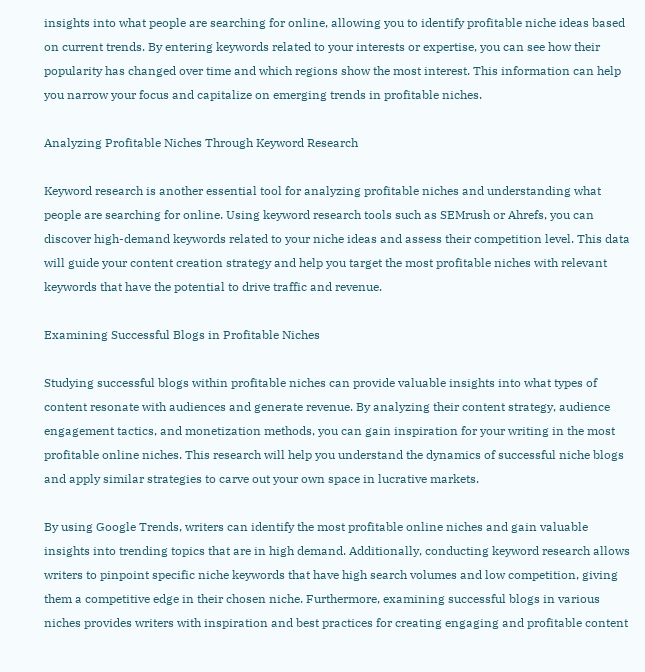insights into what people are searching for online, allowing you to identify profitable niche ideas based on current trends. By entering keywords related to your interests or expertise, you can see how their popularity has changed over time and which regions show the most interest. This information can help you narrow your focus and capitalize on emerging trends in profitable niches.

Analyzing Profitable Niches Through Keyword Research

Keyword research is another essential tool for analyzing profitable niches and understanding what people are searching for online. Using keyword research tools such as SEMrush or Ahrefs, you can discover high-demand keywords related to your niche ideas and assess their competition level. This data will guide your content creation strategy and help you target the most profitable niches with relevant keywords that have the potential to drive traffic and revenue.

Examining Successful Blogs in Profitable Niches

Studying successful blogs within profitable niches can provide valuable insights into what types of content resonate with audiences and generate revenue. By analyzing their content strategy, audience engagement tactics, and monetization methods, you can gain inspiration for your writing in the most profitable online niches. This research will help you understand the dynamics of successful niche blogs and apply similar strategies to carve out your own space in lucrative markets.

By using Google Trends, writers can identify the most profitable online niches and gain valuable insights into trending topics that are in high demand. Additionally, conducting keyword research allows writers to pinpoint specific niche keywords that have high search volumes and low competition, giving them a competitive edge in their chosen niche. Furthermore, examining successful blogs in various niches provides writers with inspiration and best practices for creating engaging and profitable content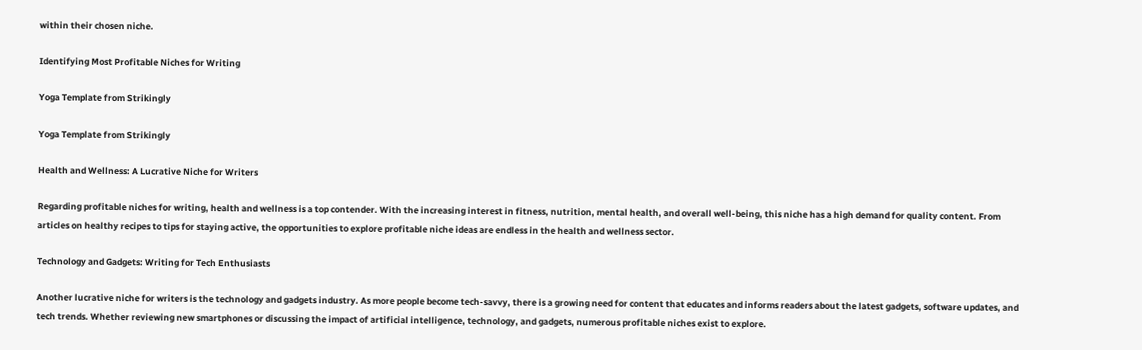within their chosen niche.

Identifying Most Profitable Niches for Writing

Yoga Template from Strikingly

Yoga Template from Strikingly

Health and Wellness: A Lucrative Niche for Writers

Regarding profitable niches for writing, health and wellness is a top contender. With the increasing interest in fitness, nutrition, mental health, and overall well-being, this niche has a high demand for quality content. From articles on healthy recipes to tips for staying active, the opportunities to explore profitable niche ideas are endless in the health and wellness sector.

Technology and Gadgets: Writing for Tech Enthusiasts

Another lucrative niche for writers is the technology and gadgets industry. As more people become tech-savvy, there is a growing need for content that educates and informs readers about the latest gadgets, software updates, and tech trends. Whether reviewing new smartphones or discussing the impact of artificial intelligence, technology, and gadgets, numerous profitable niches exist to explore.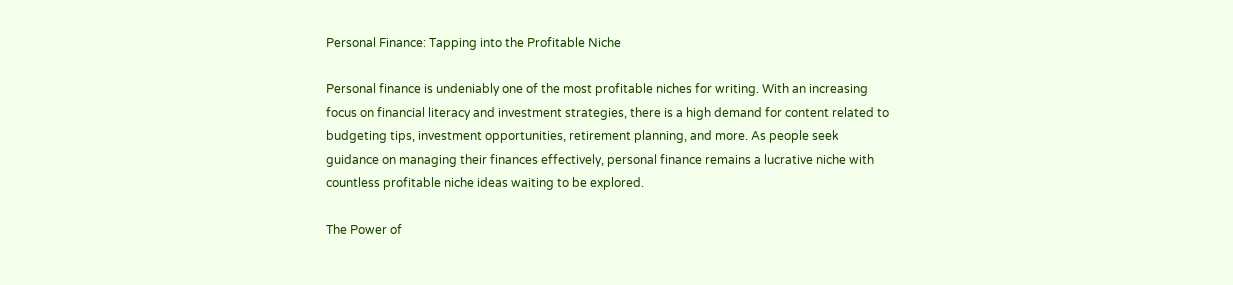Personal Finance: Tapping into the Profitable Niche

Personal finance is undeniably one of the most profitable niches for writing. With an increasing focus on financial literacy and investment strategies, there is a high demand for content related to budgeting tips, investment opportunities, retirement planning, and more. As people seek guidance on managing their finances effectively, personal finance remains a lucrative niche with countless profitable niche ideas waiting to be explored.

The Power of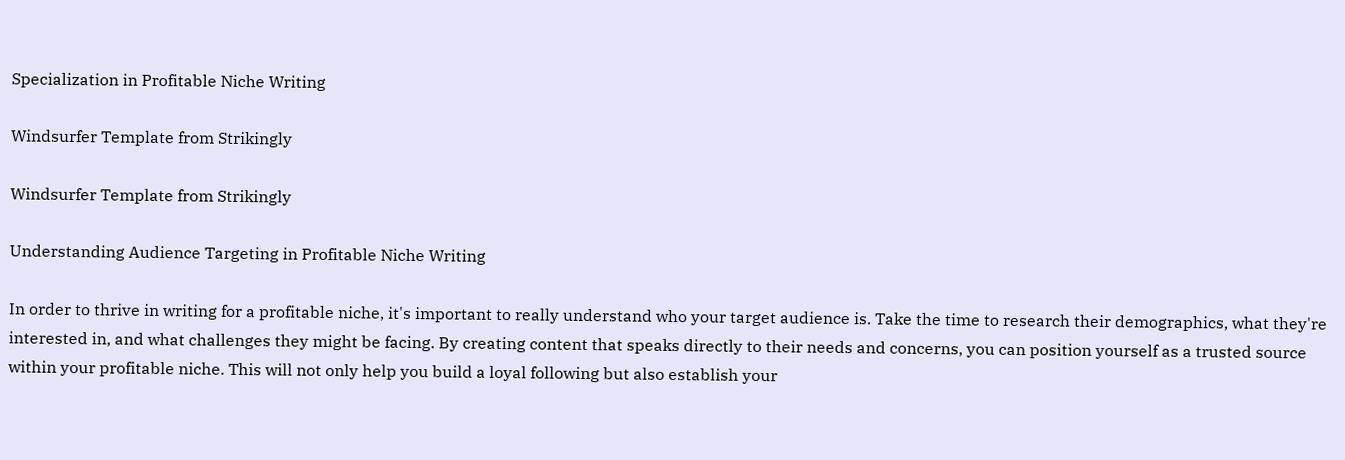Specialization in Profitable Niche Writing

Windsurfer Template from Strikingly

Windsurfer Template from Strikingly

Understanding Audience Targeting in Profitable Niche Writing

In order to thrive in writing for a profitable niche, it's important to really understand who your target audience is. Take the time to research their demographics, what they're interested in, and what challenges they might be facing. By creating content that speaks directly to their needs and concerns, you can position yourself as a trusted source within your profitable niche. This will not only help you build a loyal following but also establish your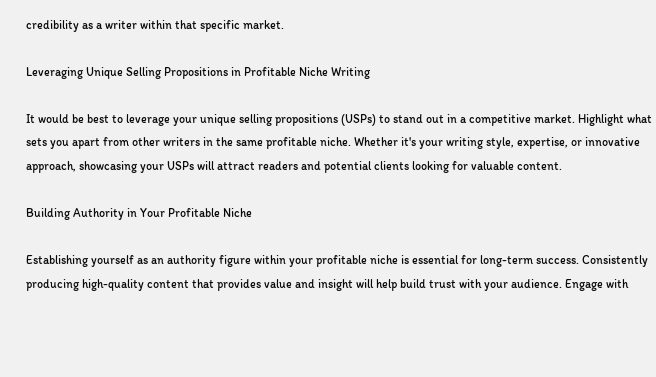credibility as a writer within that specific market.

Leveraging Unique Selling Propositions in Profitable Niche Writing

It would be best to leverage your unique selling propositions (USPs) to stand out in a competitive market. Highlight what sets you apart from other writers in the same profitable niche. Whether it's your writing style, expertise, or innovative approach, showcasing your USPs will attract readers and potential clients looking for valuable content.

Building Authority in Your Profitable Niche

Establishing yourself as an authority figure within your profitable niche is essential for long-term success. Consistently producing high-quality content that provides value and insight will help build trust with your audience. Engage with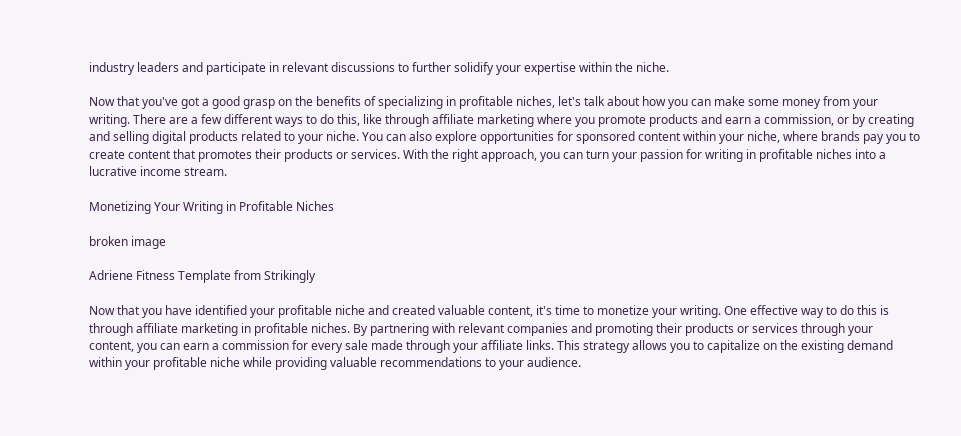industry leaders and participate in relevant discussions to further solidify your expertise within the niche.

Now that you've got a good grasp on the benefits of specializing in profitable niches, let's talk about how you can make some money from your writing. There are a few different ways to do this, like through affiliate marketing where you promote products and earn a commission, or by creating and selling digital products related to your niche. You can also explore opportunities for sponsored content within your niche, where brands pay you to create content that promotes their products or services. With the right approach, you can turn your passion for writing in profitable niches into a lucrative income stream.

Monetizing Your Writing in Profitable Niches

broken image

Adriene Fitness Template from Strikingly

Now that you have identified your profitable niche and created valuable content, it's time to monetize your writing. One effective way to do this is through affiliate marketing in profitable niches. By partnering with relevant companies and promoting their products or services through your content, you can earn a commission for every sale made through your affiliate links. This strategy allows you to capitalize on the existing demand within your profitable niche while providing valuable recommendations to your audience.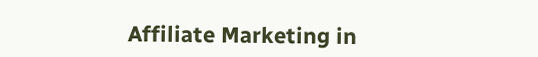Affiliate Marketing in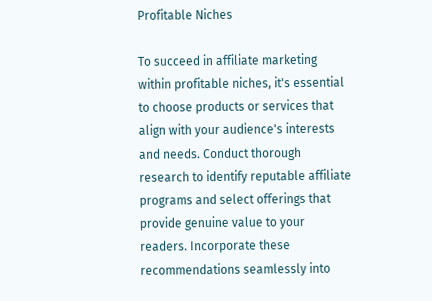Profitable Niches

To succeed in affiliate marketing within profitable niches, it's essential to choose products or services that align with your audience's interests and needs. Conduct thorough research to identify reputable affiliate programs and select offerings that provide genuine value to your readers. Incorporate these recommendations seamlessly into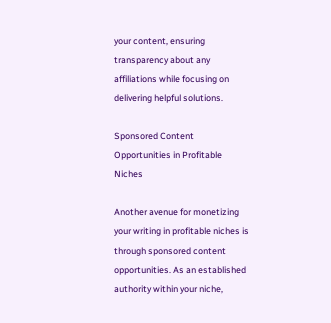your content, ensuring transparency about any affiliations while focusing on delivering helpful solutions.

Sponsored Content Opportunities in Profitable Niches

Another avenue for monetizing your writing in profitable niches is through sponsored content opportunities. As an established authority within your niche,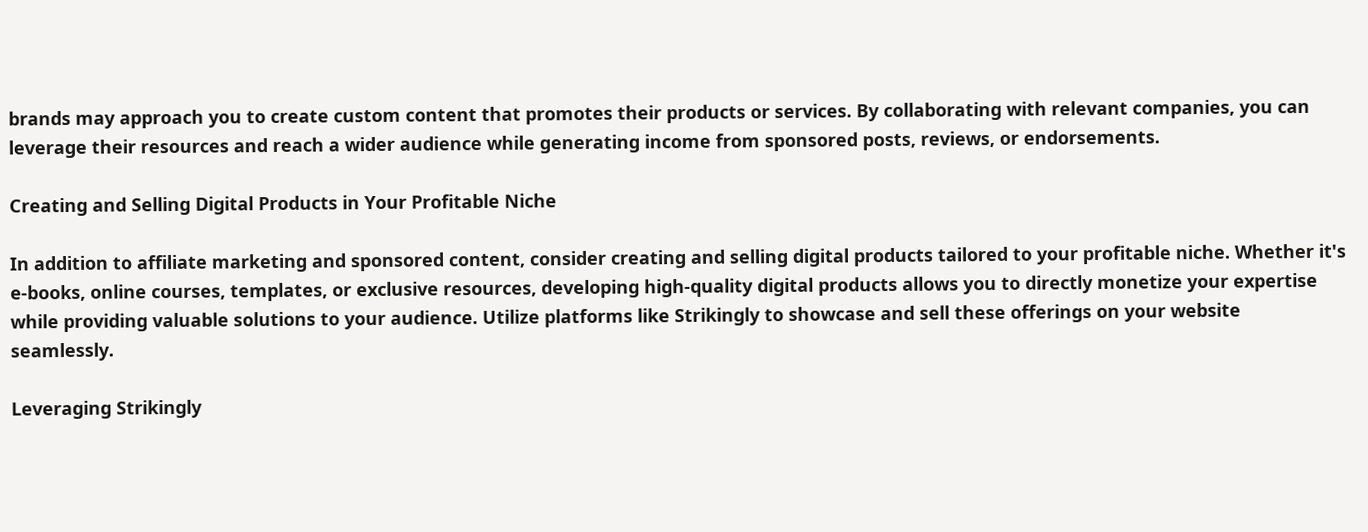brands may approach you to create custom content that promotes their products or services. By collaborating with relevant companies, you can leverage their resources and reach a wider audience while generating income from sponsored posts, reviews, or endorsements.

Creating and Selling Digital Products in Your Profitable Niche

In addition to affiliate marketing and sponsored content, consider creating and selling digital products tailored to your profitable niche. Whether it's e-books, online courses, templates, or exclusive resources, developing high-quality digital products allows you to directly monetize your expertise while providing valuable solutions to your audience. Utilize platforms like Strikingly to showcase and sell these offerings on your website seamlessly.

Leveraging Strikingly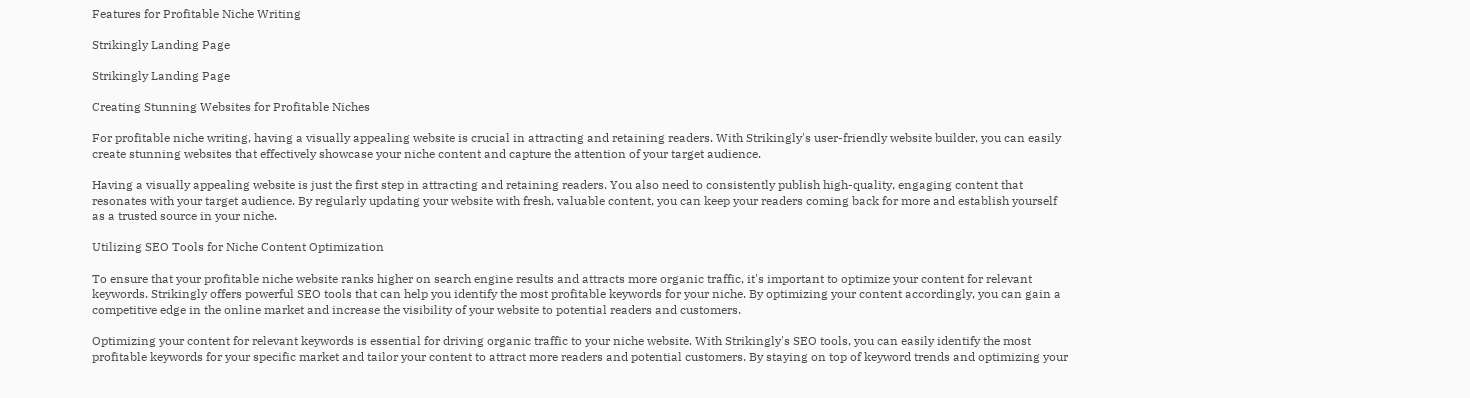Features for Profitable Niche Writing

Strikingly Landing Page

Strikingly Landing Page

Creating Stunning Websites for Profitable Niches

For profitable niche writing, having a visually appealing website is crucial in attracting and retaining readers. With Strikingly's user-friendly website builder, you can easily create stunning websites that effectively showcase your niche content and capture the attention of your target audience.

Having a visually appealing website is just the first step in attracting and retaining readers. You also need to consistently publish high-quality, engaging content that resonates with your target audience. By regularly updating your website with fresh, valuable content, you can keep your readers coming back for more and establish yourself as a trusted source in your niche.

Utilizing SEO Tools for Niche Content Optimization

To ensure that your profitable niche website ranks higher on search engine results and attracts more organic traffic, it's important to optimize your content for relevant keywords. Strikingly offers powerful SEO tools that can help you identify the most profitable keywords for your niche. By optimizing your content accordingly, you can gain a competitive edge in the online market and increase the visibility of your website to potential readers and customers.

Optimizing your content for relevant keywords is essential for driving organic traffic to your niche website. With Strikingly's SEO tools, you can easily identify the most profitable keywords for your specific market and tailor your content to attract more readers and potential customers. By staying on top of keyword trends and optimizing your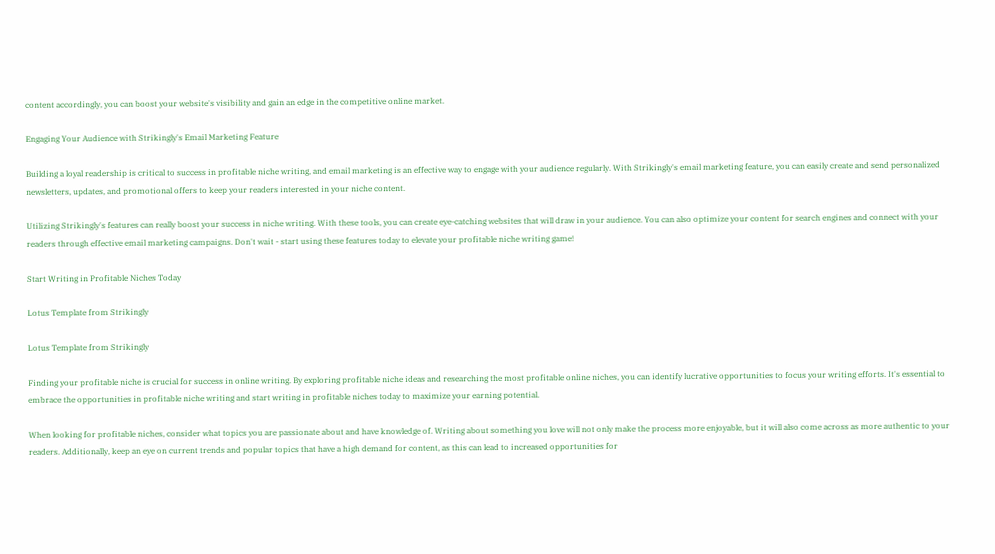content accordingly, you can boost your website's visibility and gain an edge in the competitive online market.

Engaging Your Audience with Strikingly's Email Marketing Feature

Building a loyal readership is critical to success in profitable niche writing, and email marketing is an effective way to engage with your audience regularly. With Strikingly's email marketing feature, you can easily create and send personalized newsletters, updates, and promotional offers to keep your readers interested in your niche content.

Utilizing Strikingly's features can really boost your success in niche writing. With these tools, you can create eye-catching websites that will draw in your audience. You can also optimize your content for search engines and connect with your readers through effective email marketing campaigns. Don't wait - start using these features today to elevate your profitable niche writing game!

Start Writing in Profitable Niches Today

Lotus Template from Strikingly

Lotus Template from Strikingly

Finding your profitable niche is crucial for success in online writing. By exploring profitable niche ideas and researching the most profitable online niches, you can identify lucrative opportunities to focus your writing efforts. It's essential to embrace the opportunities in profitable niche writing and start writing in profitable niches today to maximize your earning potential.

When looking for profitable niches, consider what topics you are passionate about and have knowledge of. Writing about something you love will not only make the process more enjoyable, but it will also come across as more authentic to your readers. Additionally, keep an eye on current trends and popular topics that have a high demand for content, as this can lead to increased opportunities for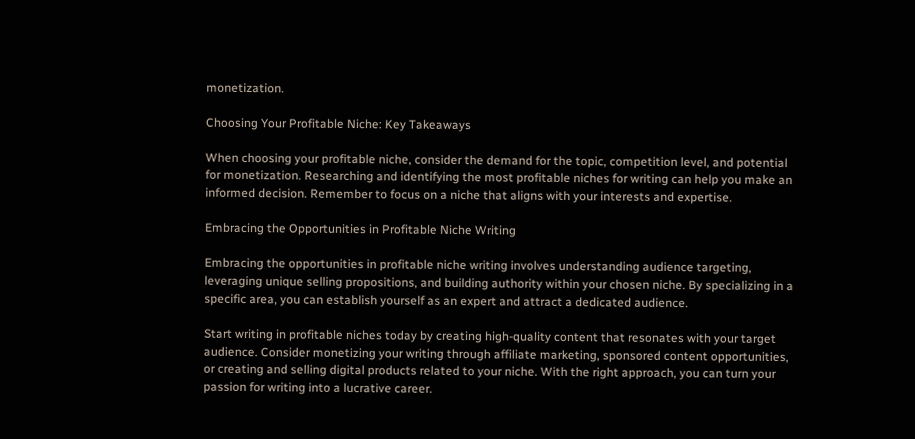monetization.

Choosing Your Profitable Niche: Key Takeaways

When choosing your profitable niche, consider the demand for the topic, competition level, and potential for monetization. Researching and identifying the most profitable niches for writing can help you make an informed decision. Remember to focus on a niche that aligns with your interests and expertise.

Embracing the Opportunities in Profitable Niche Writing

Embracing the opportunities in profitable niche writing involves understanding audience targeting, leveraging unique selling propositions, and building authority within your chosen niche. By specializing in a specific area, you can establish yourself as an expert and attract a dedicated audience.

Start writing in profitable niches today by creating high-quality content that resonates with your target audience. Consider monetizing your writing through affiliate marketing, sponsored content opportunities, or creating and selling digital products related to your niche. With the right approach, you can turn your passion for writing into a lucrative career.